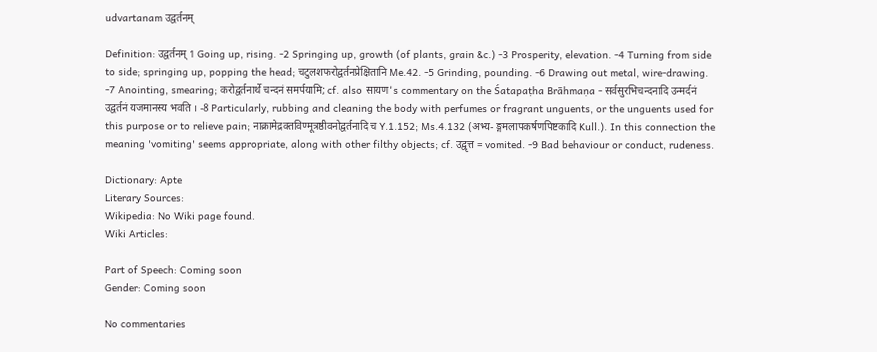udvartanam उद्वर्तनम्

Definition: उद्वर्तनम् 1 Going up, rising. -2 Springing up, growth (of plants, grain &c.) -3 Prosperity, elevation. -4 Turning from side to side; springing up, popping the head; चटुलशफरोद्वर्तनप्रेक्षितानि Me.42. -5 Grinding, pounding. -6 Drawing out metal, wire-drawing. -7 Anointing, smearing; करोद्वर्तनार्थे चन्दनं समर्पयामि; cf. also सायण's commentary on the Śatapaṭha Brāhmaṇa - सर्वसुरभिचन्दनादि उन्मर्दनं उद्वर्तनं यजमानस्य भवति । -8 Particularly, rubbing and cleaning the body with perfumes or fragrant unguents, or the unguents used for this purpose or to relieve pain; नाक्रामेद्रक्तविण्मूत्रष्ठीवनोद्वर्तनादि च Y.1.152; Ms.4.132 (अभ्य- ङ्गमलापकर्षणपिष्टकादि Kull.). In this connection the meaning 'vomiting' seems appropriate, along with other filthy objects; cf. उद्वृत्त = vomited. -9 Bad behaviour or conduct, rudeness.

Dictionary: Apte
Literary Sources:
Wikipedia: No Wiki page found.
Wiki Articles:

Part of Speech: Coming soon
Gender: Coming soon

No commentaries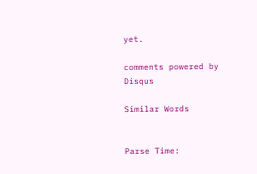yet.

comments powered by Disqus

Similar Words


Parse Time: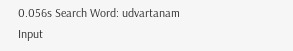0.056s Search Word: udvartanam Input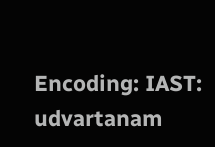Encoding: IAST: udvartanam